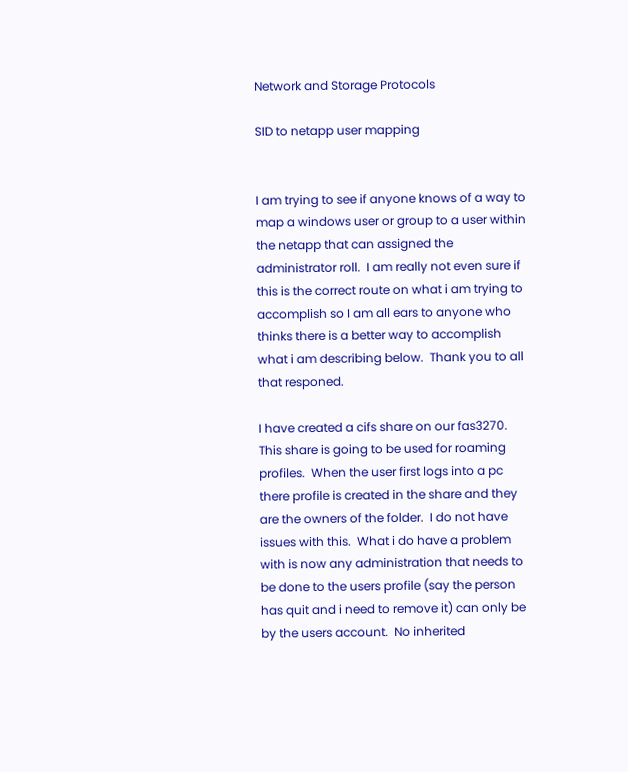Network and Storage Protocols

SID to netapp user mapping


I am trying to see if anyone knows of a way to map a windows user or group to a user within the netapp that can assigned the administrator roll.  I am really not even sure if this is the correct route on what i am trying to accomplish so I am all ears to anyone who thinks there is a better way to accomplish what i am describing below.  Thank you to all that responed.

I have created a cifs share on our fas3270.  This share is going to be used for roaming profiles.  When the user first logs into a pc there profile is created in the share and they are the owners of the folder.  I do not have issues with this.  What i do have a problem with is now any administration that needs to be done to the users profile (say the person has quit and i need to remove it) can only be by the users account.  No inherited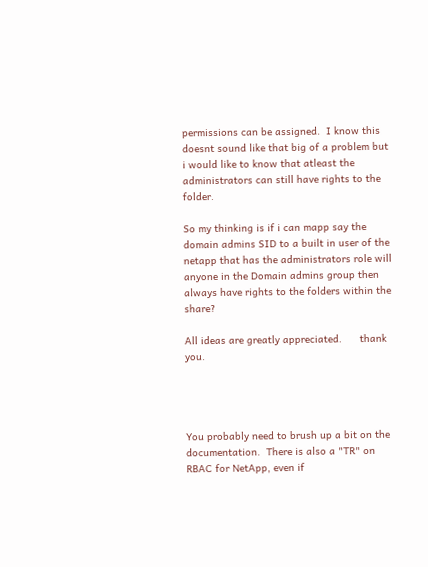permissions can be assigned.  I know this doesnt sound like that big of a problem but i would like to know that atleast the administrators can still have rights to the folder.

So my thinking is if i can mapp say the domain admins SID to a built in user of the netapp that has the administrators role will anyone in the Domain admins group then always have rights to the folders within the share?

All ideas are greatly appreciated.      thank you.




You probably need to brush up a bit on the documentation.  There is also a "TR" on RBAC for NetApp, even if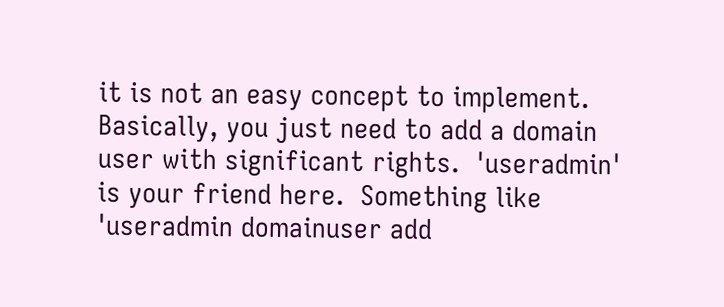it is not an easy concept to implement.  Basically, you just need to add a domain user with significant rights.  'useradmin' is your friend here.  Something like 'useradmin domainuser add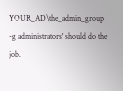YOUR_AD\the_admin_group -g administrators' should do the job.